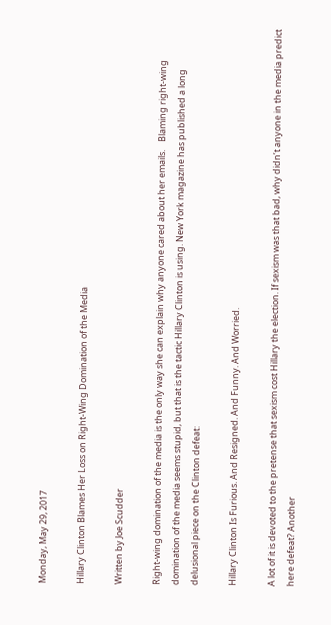Monday, May 29, 2017

Hillary Clinton Blames Her Loss on Right-Wing Domination of the Media

Written by Joe Scudder

Right-wing domination of the media is the only way she can explain why anyone cared about her emails.    Blaming right-wing domination of the media seems stupid, but that is the tactic Hillary Clinton is using. New York magazine has published a long delusional piece on the Clinton defeat:

Hillary Clinton Is Furious. And Resigned. And Funny. And Worried.

A lot of it is devoted to the pretense that sexism cost Hillary the election. If sexism was that bad, why didn’t anyone in the media predict here defeat? Another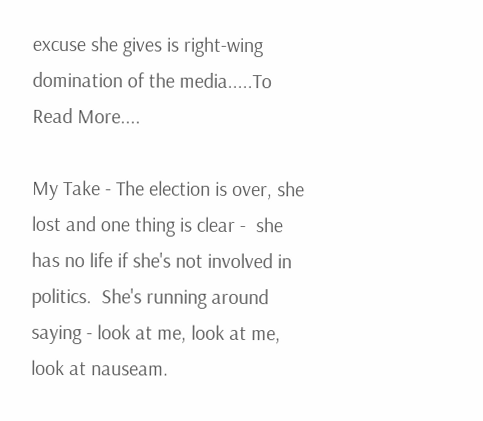excuse she gives is right-wing domination of the media.....To Read More....

My Take - The election is over, she lost and one thing is clear -  she has no life if she's not involved in politics.  She's running around saying - look at me, look at me, look at nauseam.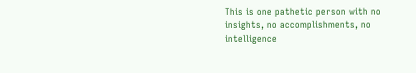This is one pathetic person with no insights, no accomplishments, no intelligence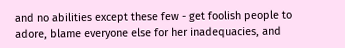and no abilities except these few - get foolish people to adore, blame everyone else for her inadequacies, and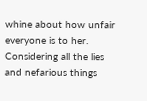whine about how unfair everyone is to her.  Considering all the lies and nefarious things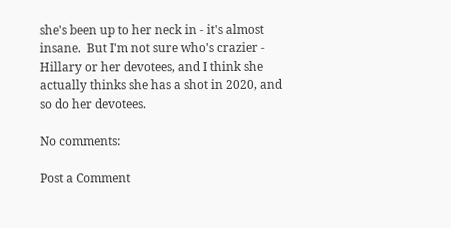she's been up to her neck in - it's almost insane.  But I'm not sure who's crazier - Hillary or her devotees, and I think she actually thinks she has a shot in 2020, and so do her devotees.

No comments:

Post a Comment